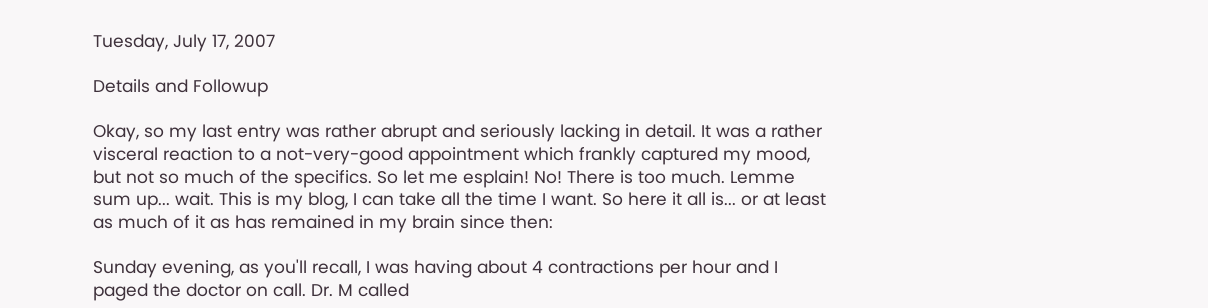Tuesday, July 17, 2007

Details and Followup

Okay, so my last entry was rather abrupt and seriously lacking in detail. It was a rather visceral reaction to a not-very-good appointment which frankly captured my mood, but not so much of the specifics. So let me esplain! No! There is too much. Lemme sum up... wait. This is my blog, I can take all the time I want. So here it all is... or at least as much of it as has remained in my brain since then:

Sunday evening, as you'll recall, I was having about 4 contractions per hour and I paged the doctor on call. Dr. M called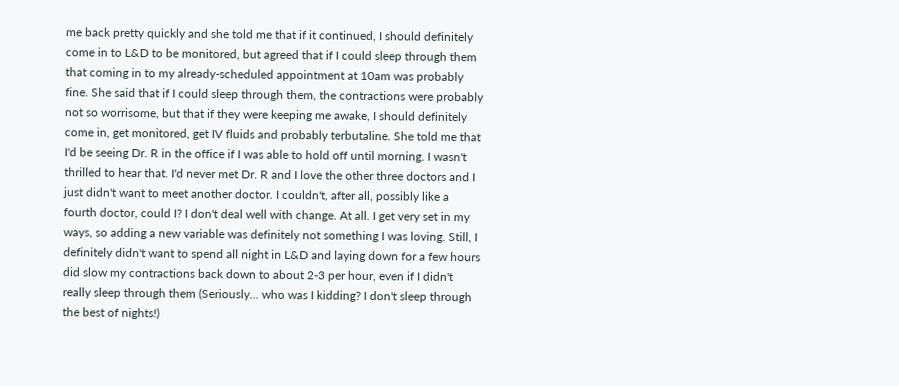me back pretty quickly and she told me that if it continued, I should definitely come in to L&D to be monitored, but agreed that if I could sleep through them that coming in to my already-scheduled appointment at 10am was probably fine. She said that if I could sleep through them, the contractions were probably not so worrisome, but that if they were keeping me awake, I should definitely come in, get monitored, get IV fluids and probably terbutaline. She told me that I'd be seeing Dr. R in the office if I was able to hold off until morning. I wasn't thrilled to hear that. I'd never met Dr. R and I love the other three doctors and I just didn't want to meet another doctor. I couldn't, after all, possibly like a fourth doctor, could I? I don't deal well with change. At all. I get very set in my ways, so adding a new variable was definitely not something I was loving. Still, I definitely didn't want to spend all night in L&D and laying down for a few hours did slow my contractions back down to about 2-3 per hour, even if I didn't really sleep through them (Seriously... who was I kidding? I don't sleep through the best of nights!)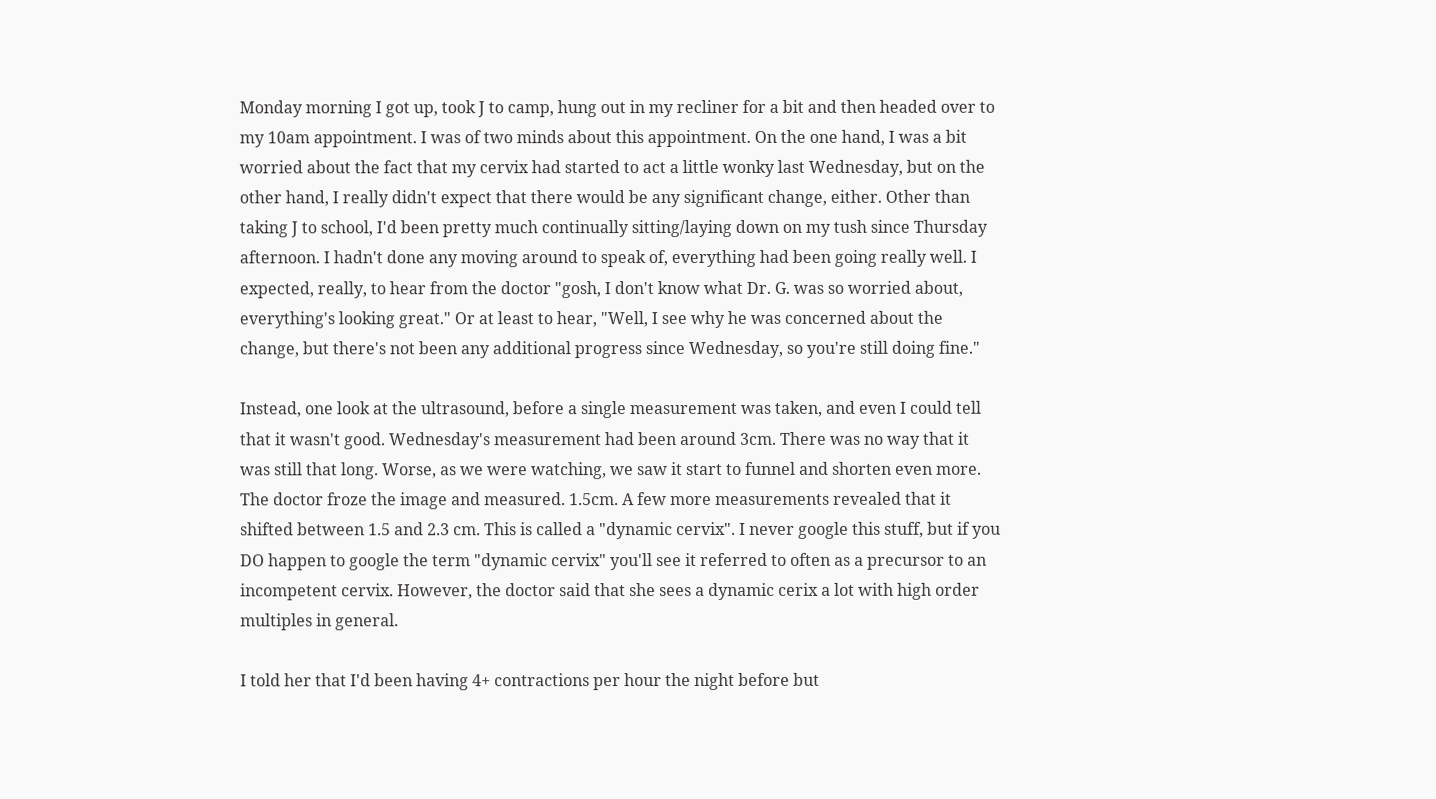Monday morning I got up, took J to camp, hung out in my recliner for a bit and then headed over to my 10am appointment. I was of two minds about this appointment. On the one hand, I was a bit worried about the fact that my cervix had started to act a little wonky last Wednesday, but on the other hand, I really didn't expect that there would be any significant change, either. Other than taking J to school, I'd been pretty much continually sitting/laying down on my tush since Thursday afternoon. I hadn't done any moving around to speak of, everything had been going really well. I expected, really, to hear from the doctor "gosh, I don't know what Dr. G. was so worried about, everything's looking great." Or at least to hear, "Well, I see why he was concerned about the change, but there's not been any additional progress since Wednesday, so you're still doing fine."

Instead, one look at the ultrasound, before a single measurement was taken, and even I could tell that it wasn't good. Wednesday's measurement had been around 3cm. There was no way that it was still that long. Worse, as we were watching, we saw it start to funnel and shorten even more. The doctor froze the image and measured. 1.5cm. A few more measurements revealed that it shifted between 1.5 and 2.3 cm. This is called a "dynamic cervix". I never google this stuff, but if you DO happen to google the term "dynamic cervix" you'll see it referred to often as a precursor to an incompetent cervix. However, the doctor said that she sees a dynamic cerix a lot with high order multiples in general.

I told her that I'd been having 4+ contractions per hour the night before but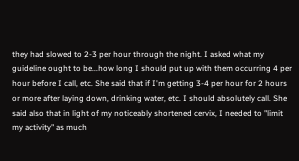they had slowed to 2-3 per hour through the night. I asked what my guideline ought to be...how long I should put up with them occurring 4 per hour before I call, etc. She said that if I'm getting 3-4 per hour for 2 hours or more after laying down, drinking water, etc. I should absolutely call. She said also that in light of my noticeably shortened cervix, I needed to "limit my activity" as much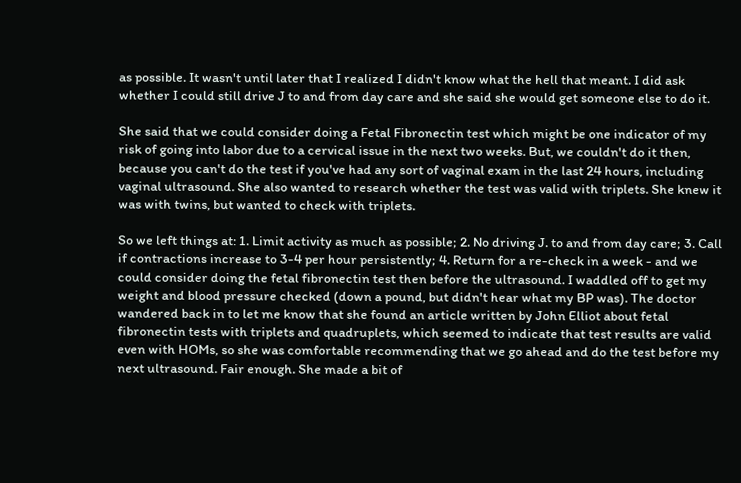as possible. It wasn't until later that I realized I didn't know what the hell that meant. I did ask whether I could still drive J to and from day care and she said she would get someone else to do it.

She said that we could consider doing a Fetal Fibronectin test which might be one indicator of my risk of going into labor due to a cervical issue in the next two weeks. But, we couldn't do it then, because you can't do the test if you've had any sort of vaginal exam in the last 24 hours, including vaginal ultrasound. She also wanted to research whether the test was valid with triplets. She knew it was with twins, but wanted to check with triplets.

So we left things at: 1. Limit activity as much as possible; 2. No driving J. to and from day care; 3. Call if contractions increase to 3-4 per hour persistently; 4. Return for a re-check in a week - and we could consider doing the fetal fibronectin test then before the ultrasound. I waddled off to get my weight and blood pressure checked (down a pound, but didn't hear what my BP was). The doctor wandered back in to let me know that she found an article written by John Elliot about fetal fibronectin tests with triplets and quadruplets, which seemed to indicate that test results are valid even with HOMs, so she was comfortable recommending that we go ahead and do the test before my next ultrasound. Fair enough. She made a bit of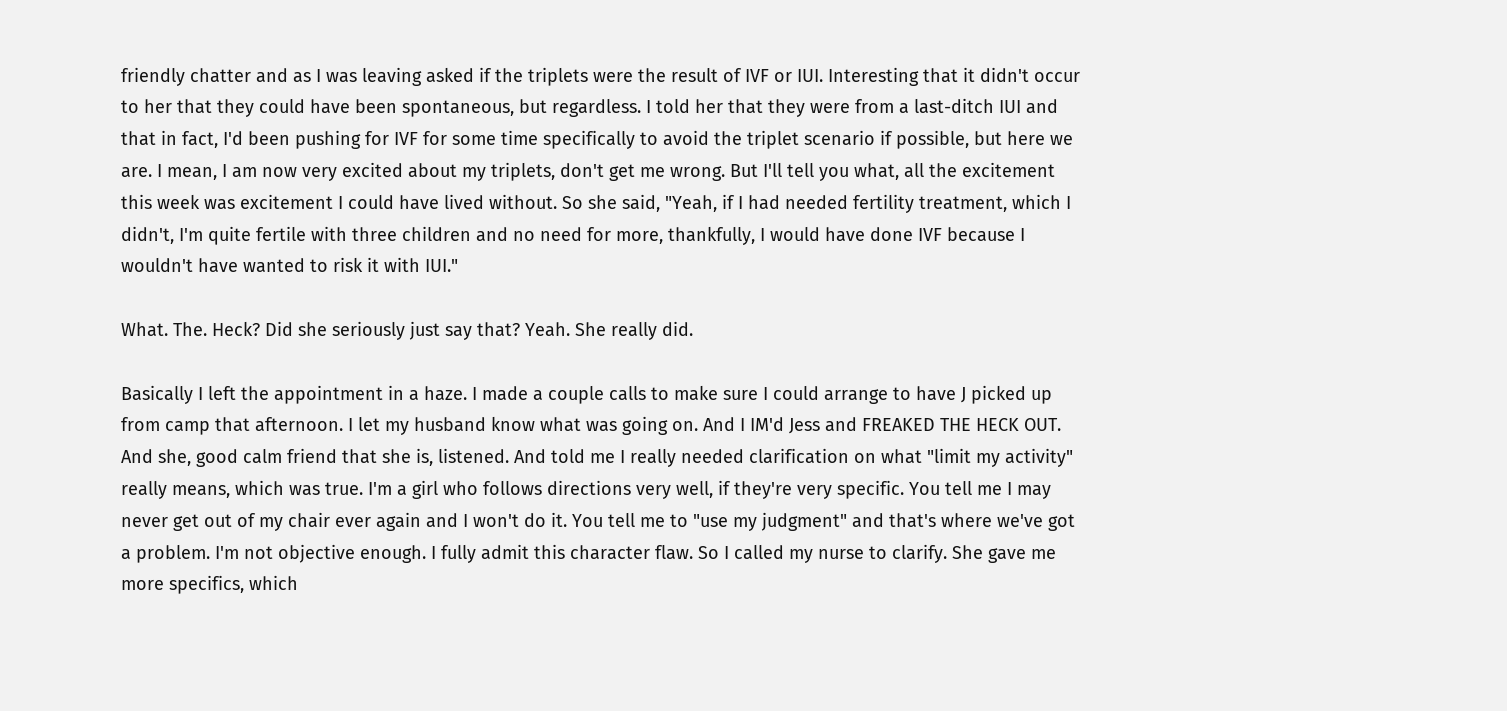friendly chatter and as I was leaving asked if the triplets were the result of IVF or IUI. Interesting that it didn't occur to her that they could have been spontaneous, but regardless. I told her that they were from a last-ditch IUI and that in fact, I'd been pushing for IVF for some time specifically to avoid the triplet scenario if possible, but here we are. I mean, I am now very excited about my triplets, don't get me wrong. But I'll tell you what, all the excitement this week was excitement I could have lived without. So she said, "Yeah, if I had needed fertility treatment, which I didn't, I'm quite fertile with three children and no need for more, thankfully, I would have done IVF because I wouldn't have wanted to risk it with IUI."

What. The. Heck? Did she seriously just say that? Yeah. She really did.

Basically I left the appointment in a haze. I made a couple calls to make sure I could arrange to have J picked up from camp that afternoon. I let my husband know what was going on. And I IM'd Jess and FREAKED THE HECK OUT. And she, good calm friend that she is, listened. And told me I really needed clarification on what "limit my activity" really means, which was true. I'm a girl who follows directions very well, if they're very specific. You tell me I may never get out of my chair ever again and I won't do it. You tell me to "use my judgment" and that's where we've got a problem. I'm not objective enough. I fully admit this character flaw. So I called my nurse to clarify. She gave me more specifics, which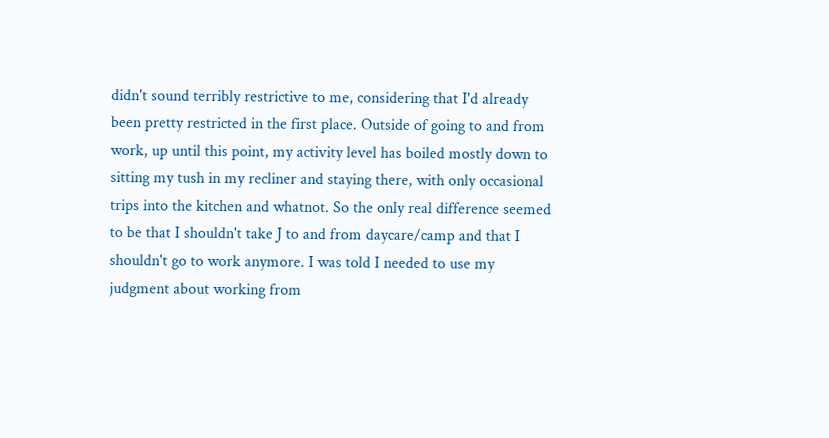didn't sound terribly restrictive to me, considering that I'd already been pretty restricted in the first place. Outside of going to and from work, up until this point, my activity level has boiled mostly down to sitting my tush in my recliner and staying there, with only occasional trips into the kitchen and whatnot. So the only real difference seemed to be that I shouldn't take J to and from daycare/camp and that I shouldn't go to work anymore. I was told I needed to use my judgment about working from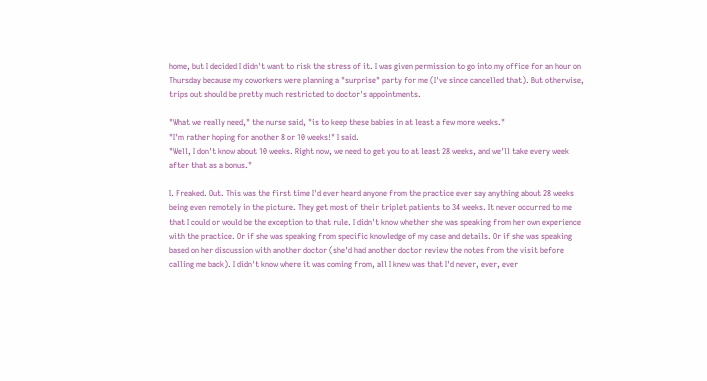home, but I decided I didn't want to risk the stress of it. I was given permission to go into my office for an hour on Thursday because my coworkers were planning a "surprise" party for me (I've since cancelled that). But otherwise, trips out should be pretty much restricted to doctor's appointments.

"What we really need," the nurse said, "is to keep these babies in at least a few more weeks."
"I'm rather hoping for another 8 or 10 weeks!" I said.
"Well, I don't know about 10 weeks. Right now, we need to get you to at least 28 weeks, and we'll take every week after that as a bonus."

I. Freaked. Out. This was the first time I'd ever heard anyone from the practice ever say anything about 28 weeks being even remotely in the picture. They get most of their triplet patients to 34 weeks. It never occurred to me that I could or would be the exception to that rule. I didn't know whether she was speaking from her own experience with the practice. Or if she was speaking from specific knowledge of my case and details. Or if she was speaking based on her discussion with another doctor (she'd had another doctor review the notes from the visit before calling me back). I didn't know where it was coming from, all I knew was that I'd never, ever, ever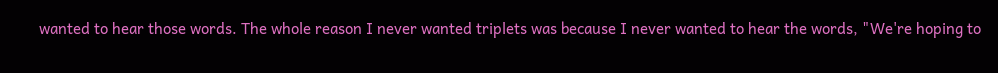wanted to hear those words. The whole reason I never wanted triplets was because I never wanted to hear the words, "We're hoping to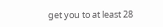get you to at least 28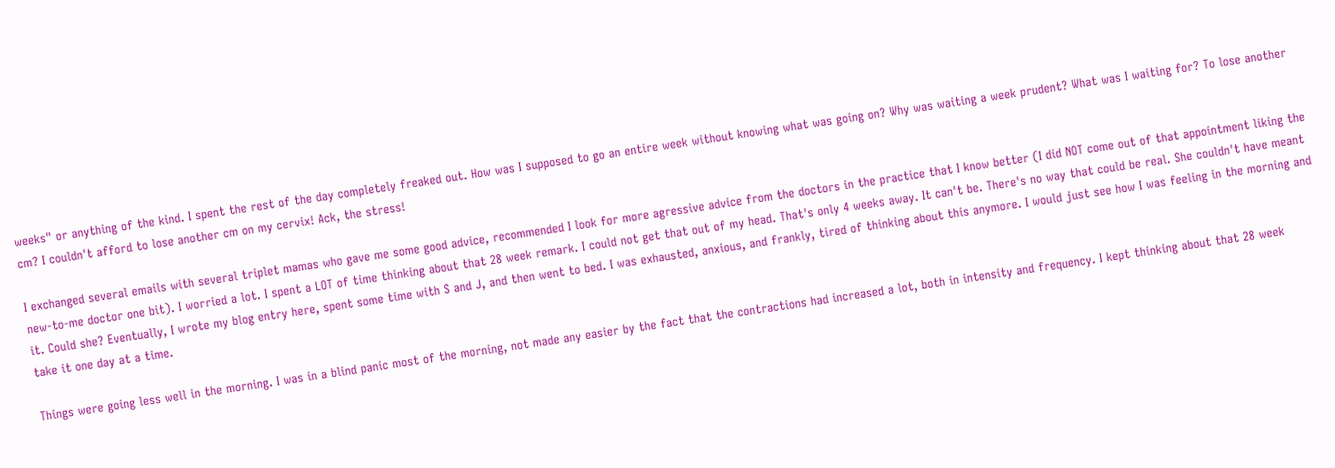weeks" or anything of the kind. I spent the rest of the day completely freaked out. How was I supposed to go an entire week without knowing what was going on? Why was waiting a week prudent? What was I waiting for? To lose another cm? I couldn't afford to lose another cm on my cervix! Ack, the stress!

I exchanged several emails with several triplet mamas who gave me some good advice, recommended I look for more agressive advice from the doctors in the practice that I know better (I did NOT come out of that appointment liking the new-to-me doctor one bit). I worried a lot. I spent a LOT of time thinking about that 28 week remark. I could not get that out of my head. That's only 4 weeks away. It can't be. There's no way that could be real. She couldn't have meant it. Could she? Eventually, I wrote my blog entry here, spent some time with S and J, and then went to bed. I was exhausted, anxious, and frankly, tired of thinking about this anymore. I would just see how I was feeling in the morning and take it one day at a time.

Things were going less well in the morning. I was in a blind panic most of the morning, not made any easier by the fact that the contractions had increased a lot, both in intensity and frequency. I kept thinking about that 28 week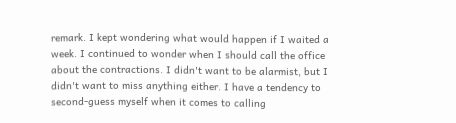remark. I kept wondering what would happen if I waited a week. I continued to wonder when I should call the office about the contractions. I didn't want to be alarmist, but I didn't want to miss anything either. I have a tendency to second-guess myself when it comes to calling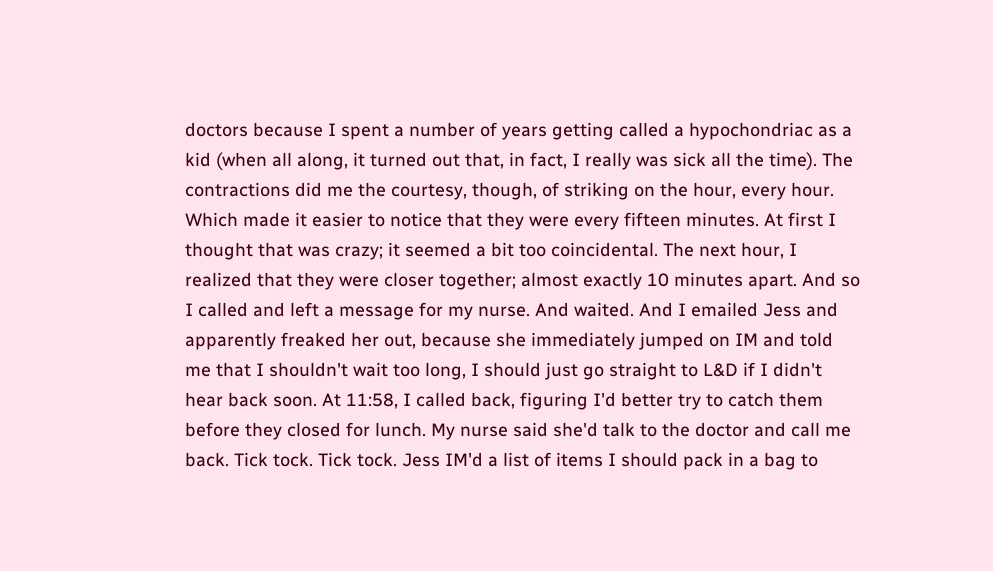doctors because I spent a number of years getting called a hypochondriac as a kid (when all along, it turned out that, in fact, I really was sick all the time). The contractions did me the courtesy, though, of striking on the hour, every hour. Which made it easier to notice that they were every fifteen minutes. At first I thought that was crazy; it seemed a bit too coincidental. The next hour, I realized that they were closer together; almost exactly 10 minutes apart. And so I called and left a message for my nurse. And waited. And I emailed Jess and apparently freaked her out, because she immediately jumped on IM and told me that I shouldn't wait too long, I should just go straight to L&D if I didn't hear back soon. At 11:58, I called back, figuring I'd better try to catch them before they closed for lunch. My nurse said she'd talk to the doctor and call me back. Tick tock. Tick tock. Jess IM'd a list of items I should pack in a bag to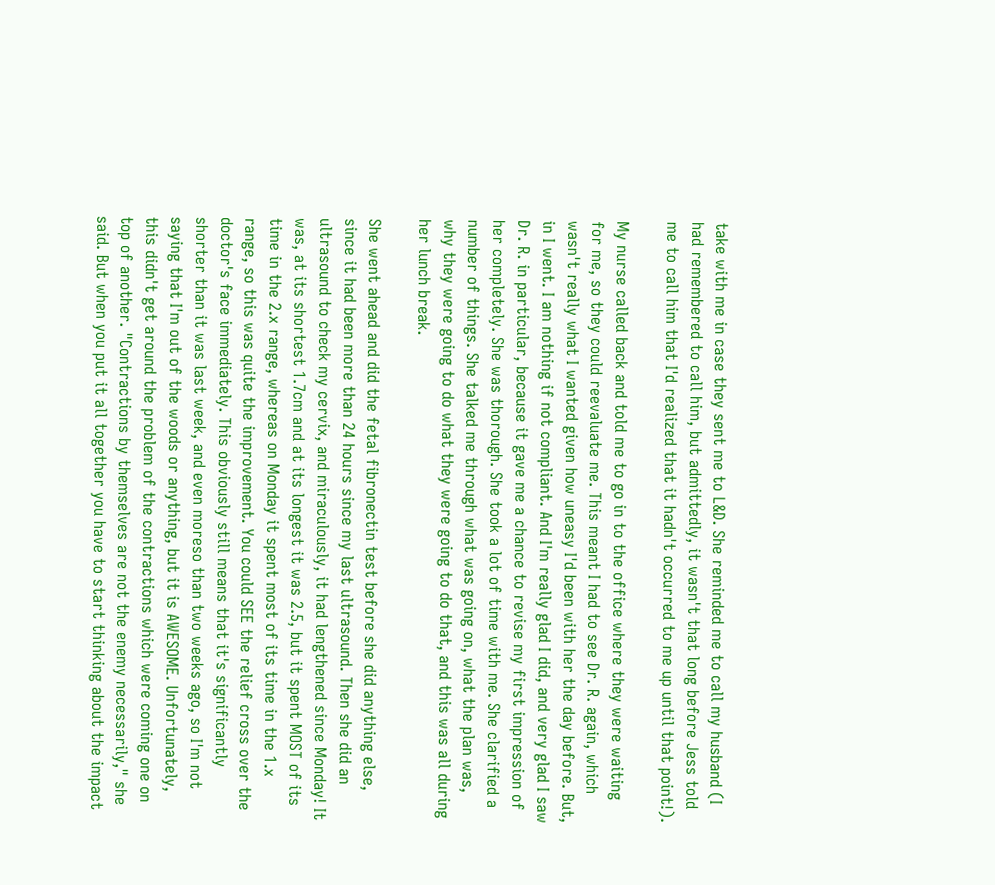take with me in case they sent me to L&D. She reminded me to call my husband (I had remembered to call him, but admittedly, it wasn't that long before Jess told me to call him that I'd realized that it hadn't occurred to me up until that point!).

My nurse called back and told me to go in to the office where they were waiting for me, so they could reevaluate me. This meant I had to see Dr. R. again, which wasn't really what I wanted given how uneasy I'd been with her the day before. But, in I went. I am nothing if not compliant. And I'm really glad I did, and very glad I saw Dr. R. in particular, because it gave me a chance to revise my first impression of her completely. She was thorough. She took a lot of time with me. She clarified a number of things. She talked me through what was going on, what the plan was, why they were going to do what they were going to do that, and this was all during her lunch break.

She went ahead and did the fetal fibronectin test before she did anything else, since it had been more than 24 hours since my last ultrasound. Then she did an ultrasound to check my cervix, and miraculously, it had lengthened since Monday! It was, at its shortest 1.7cm and at its longest it was 2.5, but it spent MOST of its time in the 2.x range, whereas on Monday it spent most of its time in the 1.x range, so this was quite the improvement. You could SEE the relief cross over the doctor's face immediately. This obviously still means that it's significantly shorter than it was last week, and even moreso than two weeks ago, so I'm not saying that I'm out of the woods or anything, but it is AWESOME. Unfortunately, this didn't get around the problem of the contractions which were coming one on top of another. "Contractions by themselves are not the enemy necessarily," she said. But when you put it all together you have to start thinking about the impact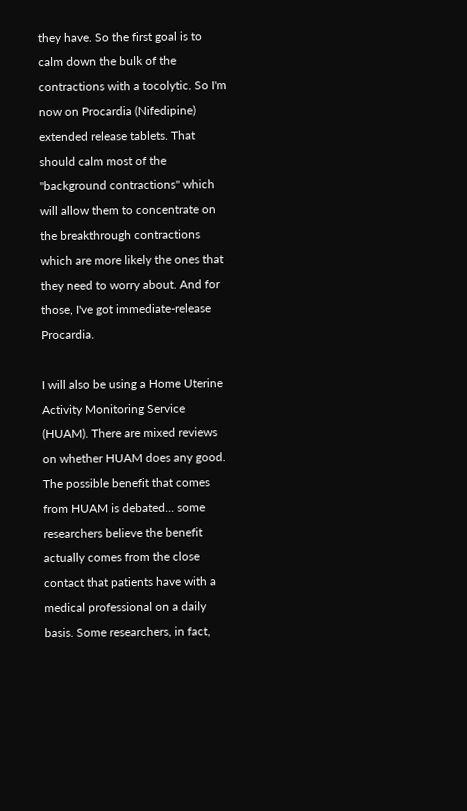they have. So the first goal is to calm down the bulk of the contractions with a tocolytic. So I'm now on Procardia (Nifedipine) extended release tablets. That should calm most of the "background contractions" which will allow them to concentrate on the breakthrough contractions which are more likely the ones that they need to worry about. And for those, I've got immediate-release Procardia.

I will also be using a Home Uterine Activity Monitoring Service (HUAM). There are mixed reviews on whether HUAM does any good. The possible benefit that comes from HUAM is debated... some researchers believe the benefit actually comes from the close contact that patients have with a medical professional on a daily basis. Some researchers, in fact,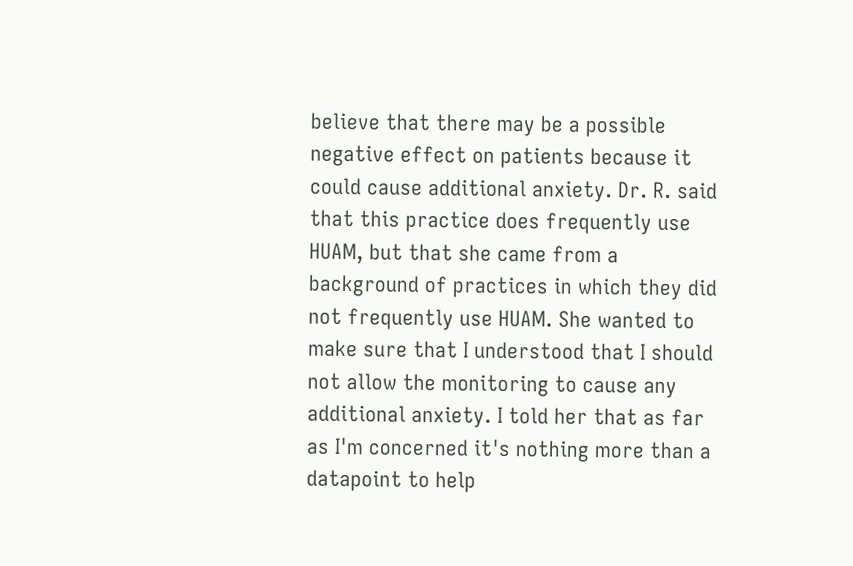believe that there may be a possible negative effect on patients because it could cause additional anxiety. Dr. R. said that this practice does frequently use HUAM, but that she came from a background of practices in which they did not frequently use HUAM. She wanted to make sure that I understood that I should not allow the monitoring to cause any additional anxiety. I told her that as far as I'm concerned it's nothing more than a datapoint to help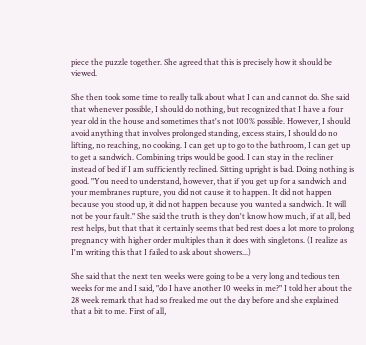piece the puzzle together. She agreed that this is precisely how it should be viewed.

She then took some time to really talk about what I can and cannot do. She said that whenever possible, I should do nothing, but recognized that I have a four year old in the house and sometimes that's not 100% possible. However, I should avoid anything that involves prolonged standing, excess stairs, I should do no lifting, no reaching, no cooking. I can get up to go to the bathroom, I can get up to get a sandwich. Combining trips would be good. I can stay in the recliner instead of bed if I am sufficiently reclined. Sitting upright is bad. Doing nothing is good. "You need to understand, however, that if you get up for a sandwich and your membranes rupture, you did not cause it to happen. It did not happen because you stood up, it did not happen because you wanted a sandwich. It will not be your fault." She said the truth is they don't know how much, if at all, bed rest helps, but that that it certainly seems that bed rest does a lot more to prolong pregnancy with higher order multiples than it does with singletons. (I realize as I'm writing this that I failed to ask about showers...)

She said that the next ten weeks were going to be a very long and tedious ten weeks for me and I said, "do I have another 10 weeks in me?" I told her about the 28 week remark that had so freaked me out the day before and she explained that a bit to me. First of all,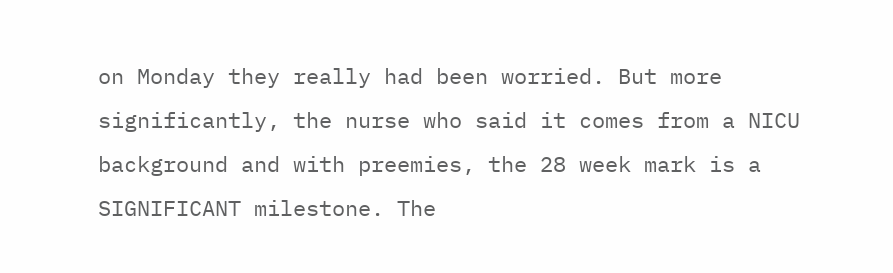on Monday they really had been worried. But more significantly, the nurse who said it comes from a NICU background and with preemies, the 28 week mark is a SIGNIFICANT milestone. The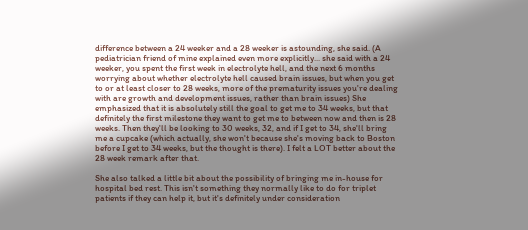difference between a 24 weeker and a 28 weeker is astounding, she said. (A pediatrician friend of mine explained even more explicitly... she said with a 24 weeker, you spent the first week in electrolyte hell, and the next 6 months worrying about whether electrolyte hell caused brain issues, but when you get to or at least closer to 28 weeks, more of the prematurity issues you're dealing with are growth and development issues, rather than brain issues) She emphasized that it is absolutely still the goal to get me to 34 weeks, but that definitely the first milestone they want to get me to between now and then is 28 weeks. Then they'll be looking to 30 weeks, 32, and if I get to 34, she'll bring me a cupcake (which actually, she won't because she's moving back to Boston before I get to 34 weeks, but the thought is there). I felt a LOT better about the 28 week remark after that.

She also talked a little bit about the possibility of bringing me in-house for hospital bed rest. This isn't something they normally like to do for triplet patients if they can help it, but it's definitely under consideration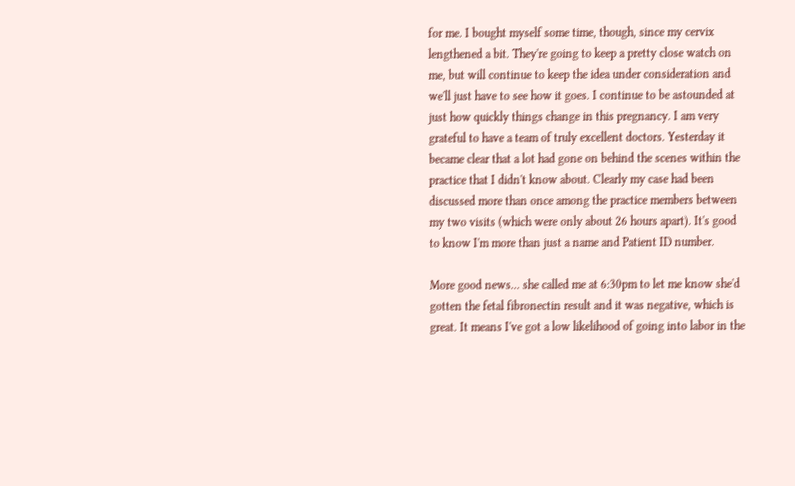for me. I bought myself some time, though, since my cervix lengthened a bit. They're going to keep a pretty close watch on me, but will continue to keep the idea under consideration and we'll just have to see how it goes. I continue to be astounded at just how quickly things change in this pregnancy. I am very grateful to have a team of truly excellent doctors. Yesterday it became clear that a lot had gone on behind the scenes within the practice that I didn't know about. Clearly my case had been discussed more than once among the practice members between my two visits (which were only about 26 hours apart). It's good to know I'm more than just a name and Patient ID number.

More good news... she called me at 6:30pm to let me know she'd gotten the fetal fibronectin result and it was negative, which is great. It means I've got a low likelihood of going into labor in the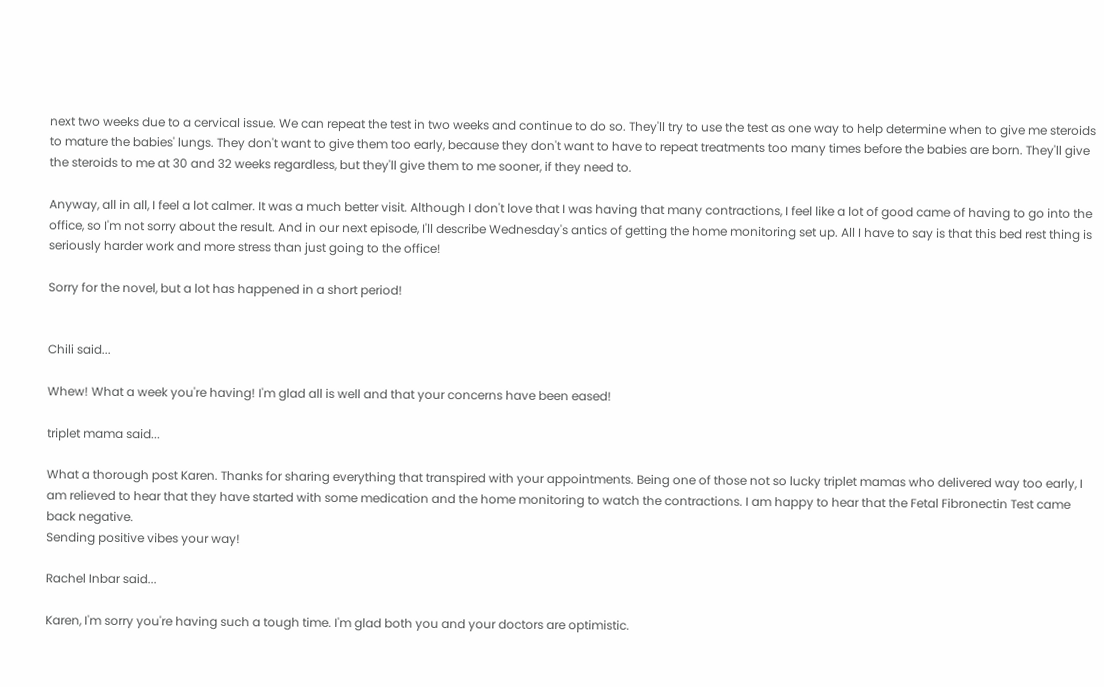next two weeks due to a cervical issue. We can repeat the test in two weeks and continue to do so. They'll try to use the test as one way to help determine when to give me steroids to mature the babies' lungs. They don't want to give them too early, because they don't want to have to repeat treatments too many times before the babies are born. They'll give the steroids to me at 30 and 32 weeks regardless, but they'll give them to me sooner, if they need to.

Anyway, all in all, I feel a lot calmer. It was a much better visit. Although I don't love that I was having that many contractions, I feel like a lot of good came of having to go into the office, so I'm not sorry about the result. And in our next episode, I'll describe Wednesday's antics of getting the home monitoring set up. All I have to say is that this bed rest thing is seriously harder work and more stress than just going to the office!

Sorry for the novel, but a lot has happened in a short period!


Chili said...

Whew! What a week you're having! I'm glad all is well and that your concerns have been eased!

triplet mama said...

What a thorough post Karen. Thanks for sharing everything that transpired with your appointments. Being one of those not so lucky triplet mamas who delivered way too early, I am relieved to hear that they have started with some medication and the home monitoring to watch the contractions. I am happy to hear that the Fetal Fibronectin Test came back negative.
Sending positive vibes your way!

Rachel Inbar said...

Karen, I'm sorry you're having such a tough time. I'm glad both you and your doctors are optimistic.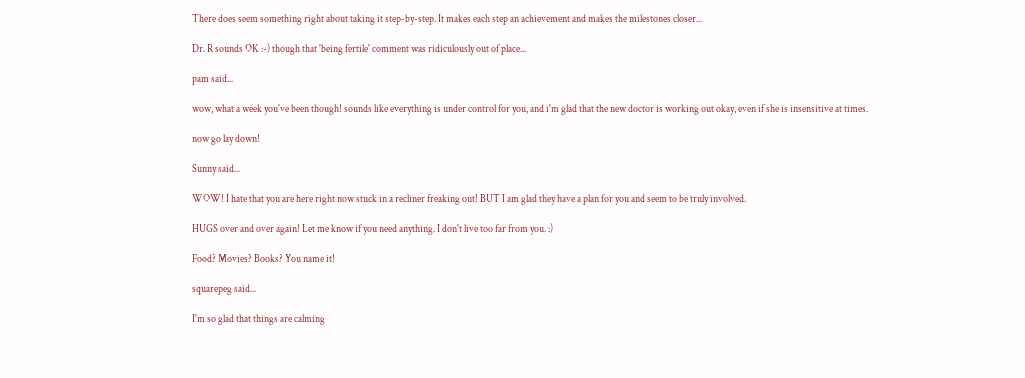There does seem something right about taking it step-by-step. It makes each step an achievement and makes the milestones closer...

Dr. R sounds OK :-) though that 'being fertile' comment was ridiculously out of place...

pam said...

wow, what a week you've been though! sounds like everything is under control for you, and i'm glad that the new doctor is working out okay, even if she is insensitive at times.

now go lay down!

Sunny said...

WOW! I hate that you are here right now stuck in a recliner freaking out! BUT I am glad they have a plan for you and seem to be truly involved.

HUGS over and over again! Let me know if you need anything. I don't live too far from you. :)

Food? Movies? Books? You name it!

squarepeg said...

I'm so glad that things are calming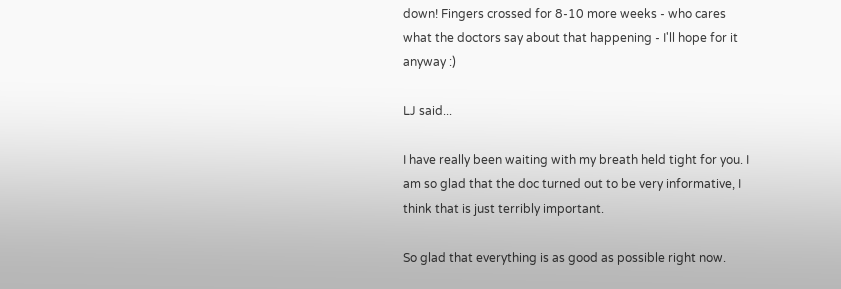down! Fingers crossed for 8-10 more weeks - who cares what the doctors say about that happening - I'll hope for it anyway :)

LJ said...

I have really been waiting with my breath held tight for you. I am so glad that the doc turned out to be very informative, I think that is just terribly important.

So glad that everything is as good as possible right now.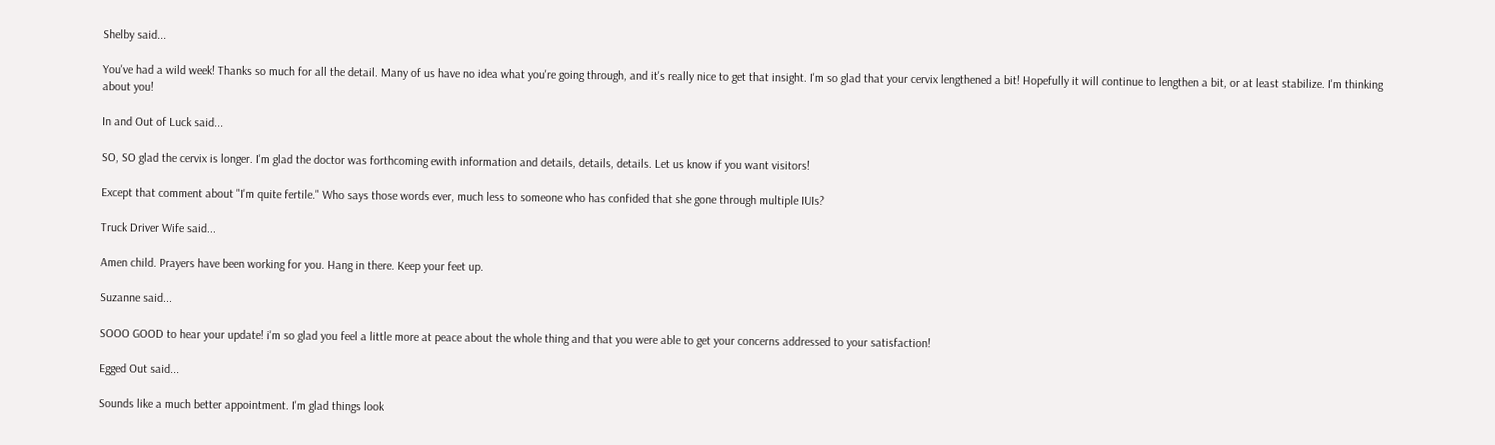Shelby said...

You've had a wild week! Thanks so much for all the detail. Many of us have no idea what you're going through, and it's really nice to get that insight. I'm so glad that your cervix lengthened a bit! Hopefully it will continue to lengthen a bit, or at least stabilize. I'm thinking about you!

In and Out of Luck said...

SO, SO glad the cervix is longer. I'm glad the doctor was forthcoming ewith information and details, details, details. Let us know if you want visitors!

Except that comment about "I'm quite fertile." Who says those words ever, much less to someone who has confided that she gone through multiple IUIs?

Truck Driver Wife said...

Amen child. Prayers have been working for you. Hang in there. Keep your feet up.

Suzanne said...

SOOO GOOD to hear your update! i'm so glad you feel a little more at peace about the whole thing and that you were able to get your concerns addressed to your satisfaction!

Egged Out said...

Sounds like a much better appointment. I'm glad things look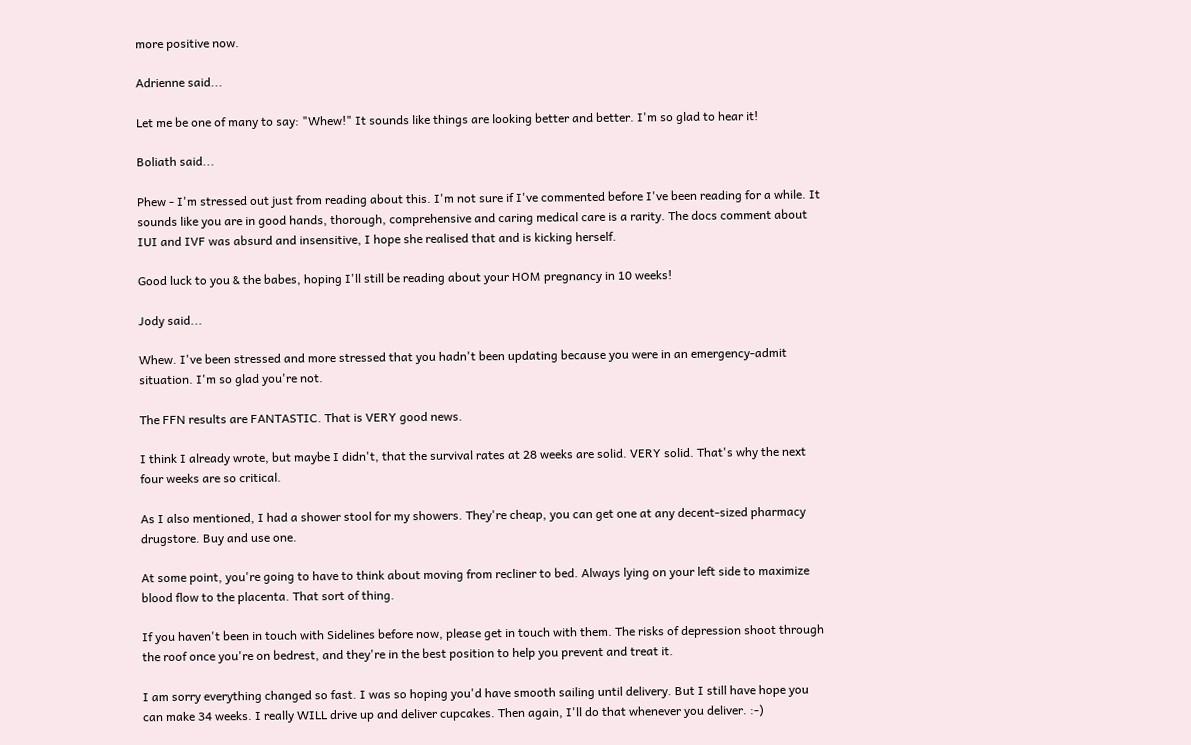more positive now.

Adrienne said...

Let me be one of many to say: "Whew!" It sounds like things are looking better and better. I'm so glad to hear it!

Boliath said...

Phew - I'm stressed out just from reading about this. I'm not sure if I've commented before I've been reading for a while. It sounds like you are in good hands, thorough, comprehensive and caring medical care is a rarity. The docs comment about IUI and IVF was absurd and insensitive, I hope she realised that and is kicking herself.

Good luck to you & the babes, hoping I'll still be reading about your HOM pregnancy in 10 weeks!

Jody said...

Whew. I've been stressed and more stressed that you hadn't been updating because you were in an emergency-admit situation. I'm so glad you're not.

The FFN results are FANTASTIC. That is VERY good news.

I think I already wrote, but maybe I didn't, that the survival rates at 28 weeks are solid. VERY solid. That's why the next four weeks are so critical.

As I also mentioned, I had a shower stool for my showers. They're cheap, you can get one at any decent-sized pharmacy drugstore. Buy and use one.

At some point, you're going to have to think about moving from recliner to bed. Always lying on your left side to maximize blood flow to the placenta. That sort of thing.

If you haven't been in touch with Sidelines before now, please get in touch with them. The risks of depression shoot through the roof once you're on bedrest, and they're in the best position to help you prevent and treat it.

I am sorry everything changed so fast. I was so hoping you'd have smooth sailing until delivery. But I still have hope you can make 34 weeks. I really WILL drive up and deliver cupcakes. Then again, I'll do that whenever you deliver. :-)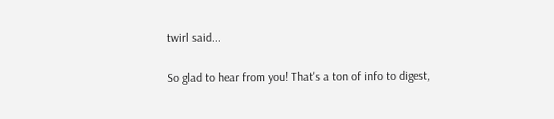twirl said...

So glad to hear from you! That's a ton of info to digest,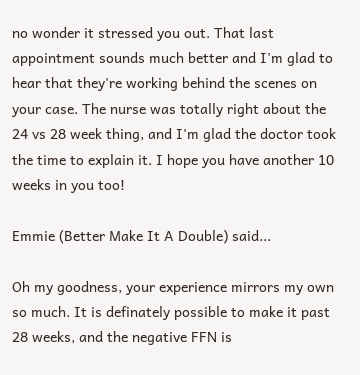no wonder it stressed you out. That last appointment sounds much better and I'm glad to hear that they're working behind the scenes on your case. The nurse was totally right about the 24 vs 28 week thing, and I'm glad the doctor took the time to explain it. I hope you have another 10 weeks in you too!

Emmie (Better Make It A Double) said...

Oh my goodness, your experience mirrors my own so much. It is definately possible to make it past 28 weeks, and the negative FFN is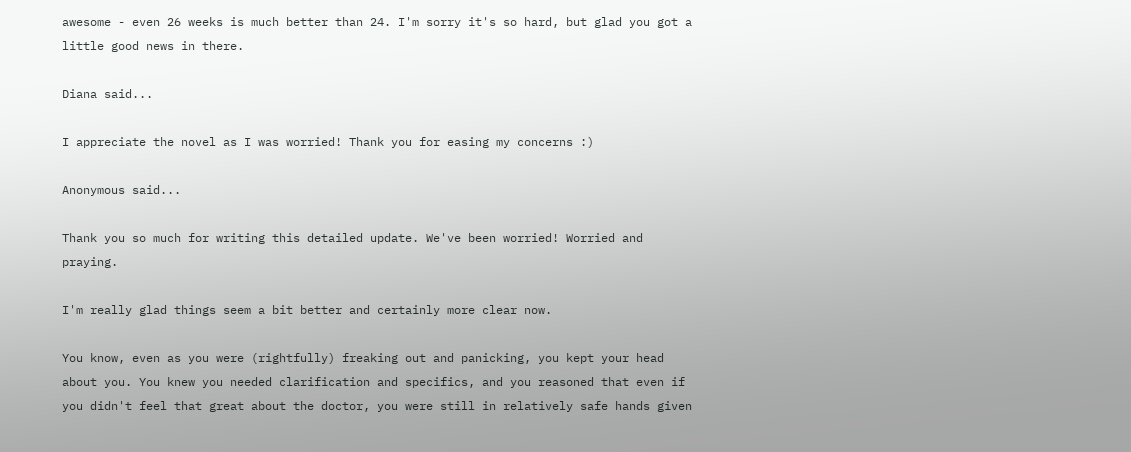awesome - even 26 weeks is much better than 24. I'm sorry it's so hard, but glad you got a little good news in there.

Diana said...

I appreciate the novel as I was worried! Thank you for easing my concerns :)

Anonymous said...

Thank you so much for writing this detailed update. We've been worried! Worried and praying.

I'm really glad things seem a bit better and certainly more clear now.

You know, even as you were (rightfully) freaking out and panicking, you kept your head about you. You knew you needed clarification and specifics, and you reasoned that even if you didn't feel that great about the doctor, you were still in relatively safe hands given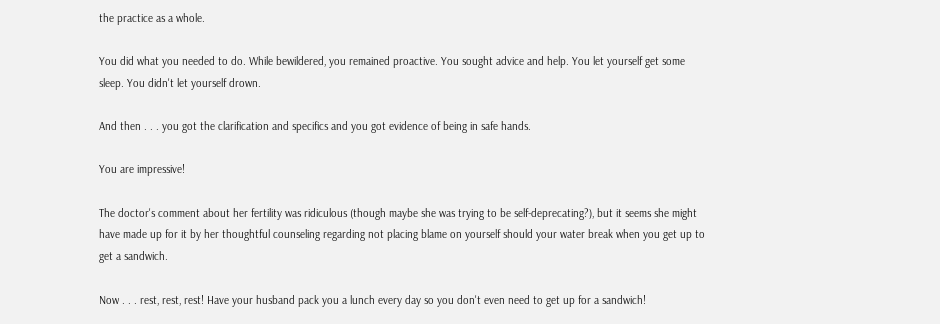the practice as a whole.

You did what you needed to do. While bewildered, you remained proactive. You sought advice and help. You let yourself get some sleep. You didn't let yourself drown.

And then . . . you got the clarification and specifics and you got evidence of being in safe hands.

You are impressive!

The doctor's comment about her fertility was ridiculous (though maybe she was trying to be self-deprecating?), but it seems she might have made up for it by her thoughtful counseling regarding not placing blame on yourself should your water break when you get up to get a sandwich.

Now . . . rest, rest, rest! Have your husband pack you a lunch every day so you don't even need to get up for a sandwich!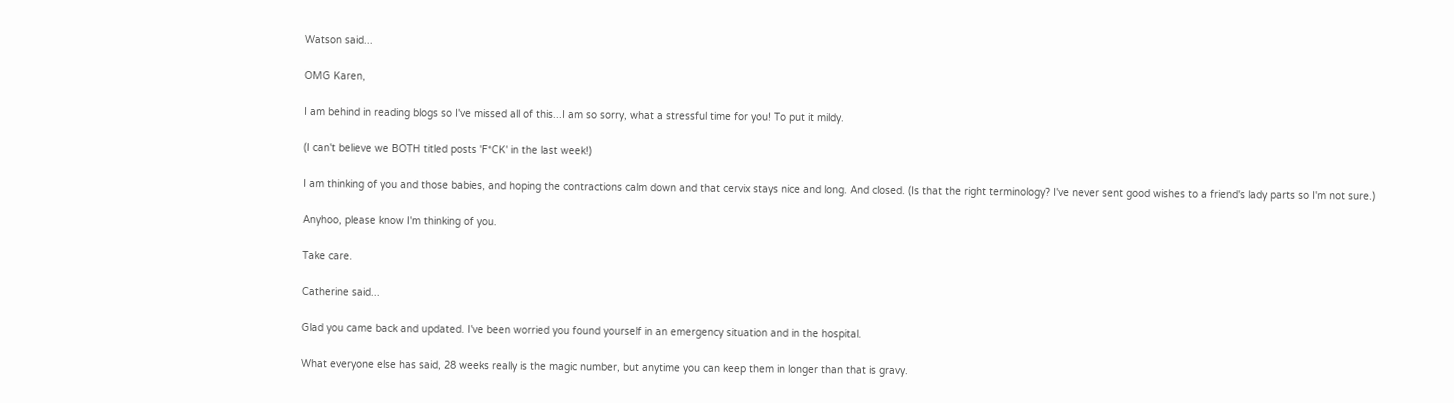Watson said...

OMG Karen,

I am behind in reading blogs so I've missed all of this...I am so sorry, what a stressful time for you! To put it mildy.

(I can't believe we BOTH titled posts 'F*CK' in the last week!)

I am thinking of you and those babies, and hoping the contractions calm down and that cervix stays nice and long. And closed. (Is that the right terminology? I've never sent good wishes to a friend's lady parts so I'm not sure.)

Anyhoo, please know I'm thinking of you.

Take care.

Catherine said...

Glad you came back and updated. I've been worried you found yourself in an emergency situation and in the hospital.

What everyone else has said, 28 weeks really is the magic number, but anytime you can keep them in longer than that is gravy.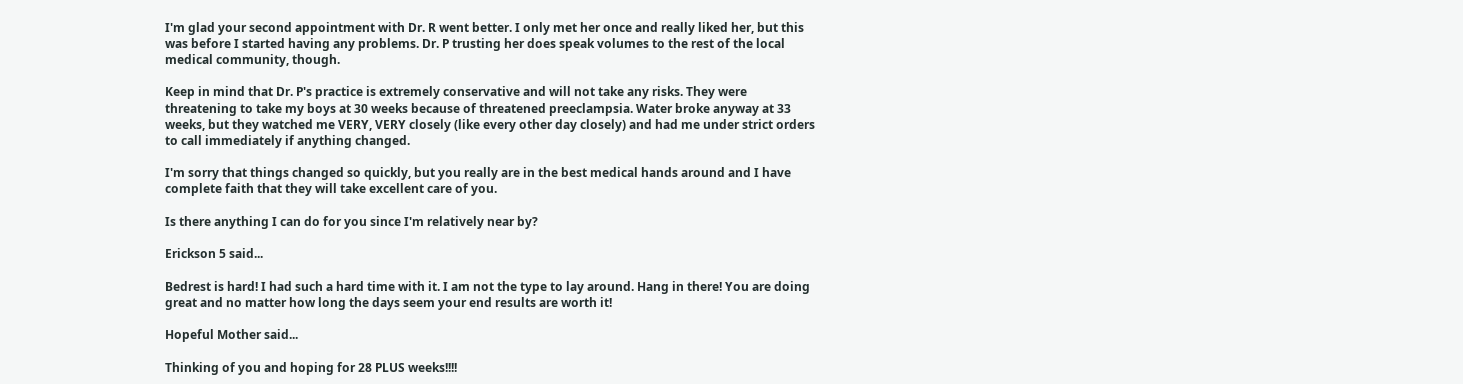I'm glad your second appointment with Dr. R went better. I only met her once and really liked her, but this was before I started having any problems. Dr. P trusting her does speak volumes to the rest of the local medical community, though.

Keep in mind that Dr. P's practice is extremely conservative and will not take any risks. They were threatening to take my boys at 30 weeks because of threatened preeclampsia. Water broke anyway at 33 weeks, but they watched me VERY, VERY closely (like every other day closely) and had me under strict orders to call immediately if anything changed.

I'm sorry that things changed so quickly, but you really are in the best medical hands around and I have complete faith that they will take excellent care of you.

Is there anything I can do for you since I'm relatively near by?

Erickson 5 said...

Bedrest is hard! I had such a hard time with it. I am not the type to lay around. Hang in there! You are doing great and no matter how long the days seem your end results are worth it!

Hopeful Mother said...

Thinking of you and hoping for 28 PLUS weeks!!!!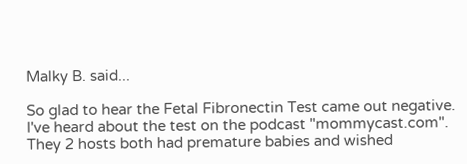Malky B. said...

So glad to hear the Fetal Fibronectin Test came out negative. I've heard about the test on the podcast "mommycast.com". They 2 hosts both had premature babies and wished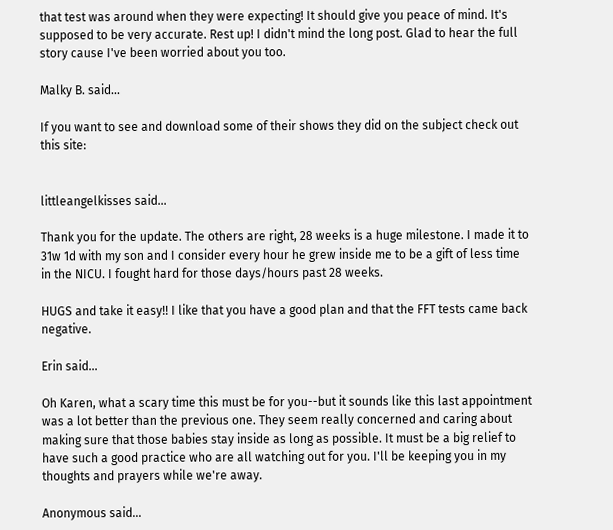that test was around when they were expecting! It should give you peace of mind. It's supposed to be very accurate. Rest up! I didn't mind the long post. Glad to hear the full story cause I've been worried about you too.

Malky B. said...

If you want to see and download some of their shows they did on the subject check out this site:


littleangelkisses said...

Thank you for the update. The others are right, 28 weeks is a huge milestone. I made it to 31w 1d with my son and I consider every hour he grew inside me to be a gift of less time in the NICU. I fought hard for those days/hours past 28 weeks.

HUGS and take it easy!! I like that you have a good plan and that the FFT tests came back negative.

Erin said...

Oh Karen, what a scary time this must be for you--but it sounds like this last appointment was a lot better than the previous one. They seem really concerned and caring about making sure that those babies stay inside as long as possible. It must be a big relief to have such a good practice who are all watching out for you. I'll be keeping you in my thoughts and prayers while we're away.

Anonymous said...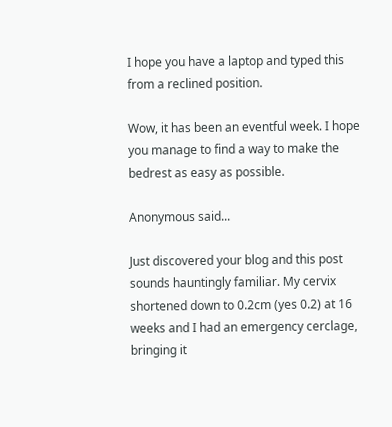I hope you have a laptop and typed this from a reclined position.

Wow, it has been an eventful week. I hope you manage to find a way to make the bedrest as easy as possible.

Anonymous said...

Just discovered your blog and this post sounds hauntingly familiar. My cervix shortened down to 0.2cm (yes 0.2) at 16 weeks and I had an emergency cerclage, bringing it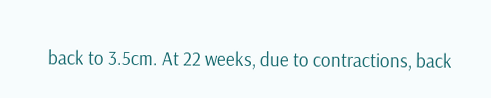back to 3.5cm. At 22 weeks, due to contractions, back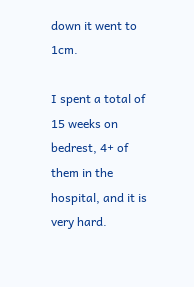down it went to 1cm.

I spent a total of 15 weeks on bedrest, 4+ of them in the hospital, and it is very hard.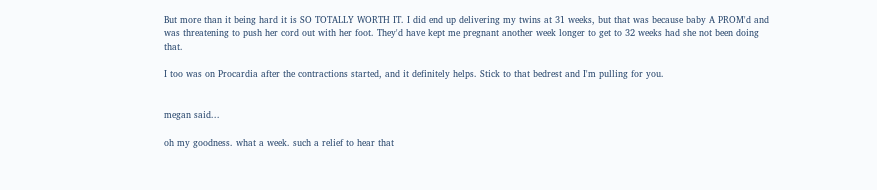But more than it being hard it is SO TOTALLY WORTH IT. I did end up delivering my twins at 31 weeks, but that was because baby A PROM'd and was threatening to push her cord out with her foot. They'd have kept me pregnant another week longer to get to 32 weeks had she not been doing that.

I too was on Procardia after the contractions started, and it definitely helps. Stick to that bedrest and I'm pulling for you.


megan said...

oh my goodness. what a week. such a relief to hear that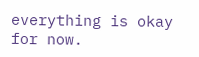everything is okay for now.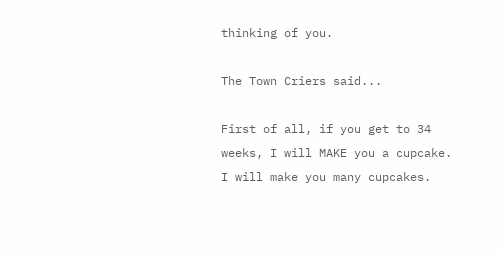thinking of you.

The Town Criers said...

First of all, if you get to 34 weeks, I will MAKE you a cupcake. I will make you many cupcakes.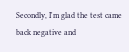Secondly, I'm glad the test came back negative and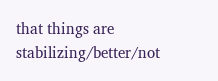that things are stabilizing/better/not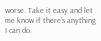worse. Take it easy and let me know if there's anything I can do.